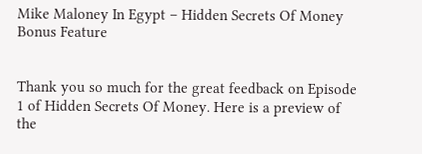Mike Maloney In Egypt – Hidden Secrets Of Money Bonus Feature


Thank you so much for the great feedback on Episode 1 of Hidden Secrets Of Money. Here is a preview of the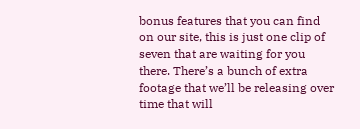bonus features that you can find on our site, this is just one clip of seven that are waiting for you there. There’s a bunch of extra footage that we’ll be releasing over time that will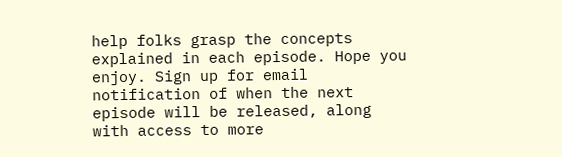help folks grasp the concepts explained in each episode. Hope you enjoy. Sign up for email notification of when the next episode will be released, along with access to more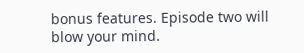bonus features. Episode two will blow your mind.